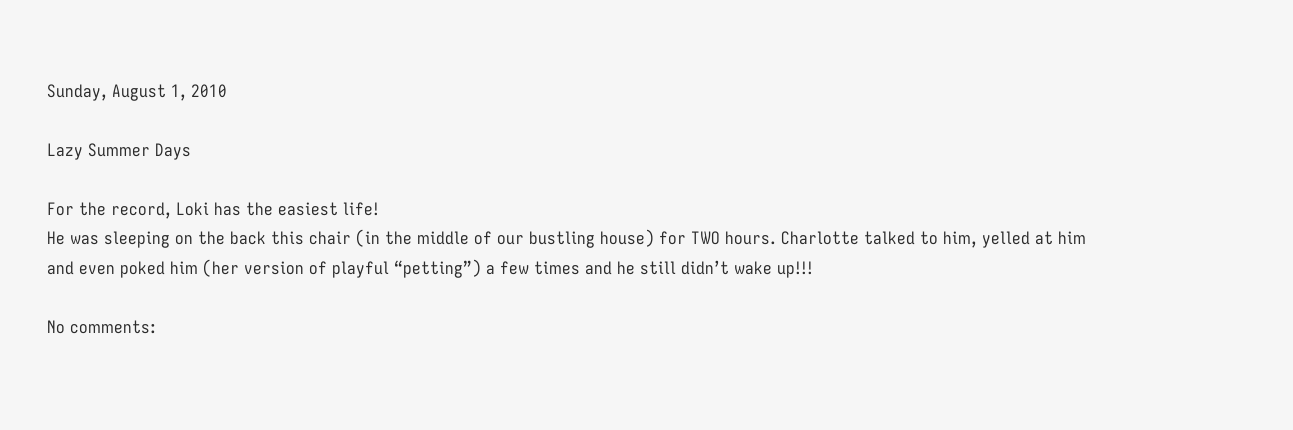Sunday, August 1, 2010

Lazy Summer Days

For the record, Loki has the easiest life!
He was sleeping on the back this chair (in the middle of our bustling house) for TWO hours. Charlotte talked to him, yelled at him and even poked him (her version of playful “petting”) a few times and he still didn’t wake up!!!

No comments: